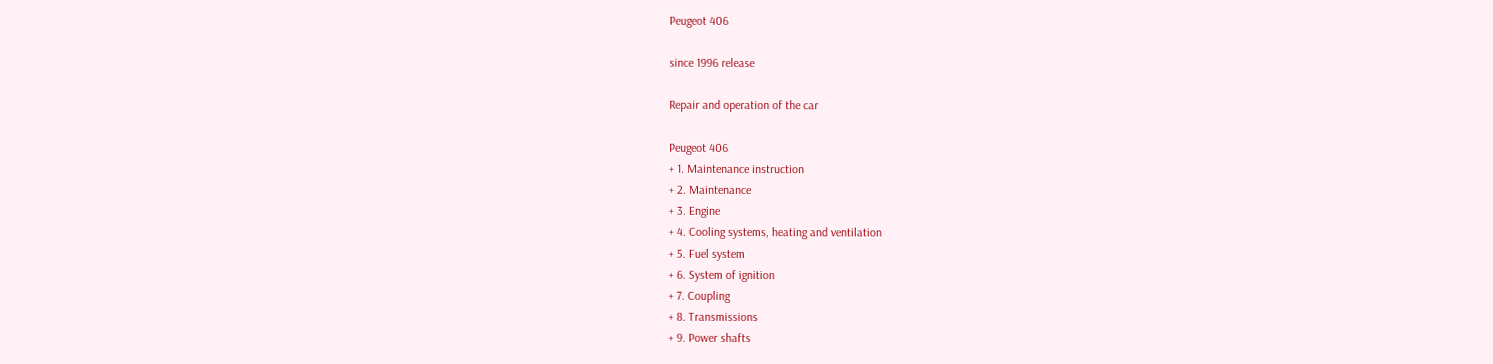Peugeot 406

since 1996 release

Repair and operation of the car

Peugeot 406
+ 1. Maintenance instruction
+ 2. Maintenance
+ 3. Engine
+ 4. Cooling systems, heating and ventilation
+ 5. Fuel system
+ 6. System of ignition
+ 7. Coupling
+ 8. Transmissions
+ 9. Power shafts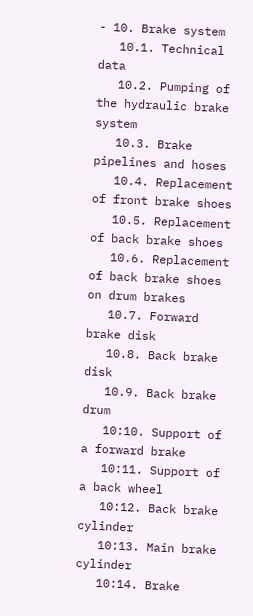- 10. Brake system
   10.1. Technical data
   10.2. Pumping of the hydraulic brake system
   10.3. Brake pipelines and hoses
   10.4. Replacement of front brake shoes
   10.5. Replacement of back brake shoes
   10.6. Replacement of back brake shoes on drum brakes
   10.7. Forward brake disk
   10.8. Back brake disk
   10.9. Back brake drum
   10:10. Support of a forward brake
   10:11. Support of a back wheel
   10:12. Back brake cylinder
   10:13. Main brake cylinder
   10:14. Brake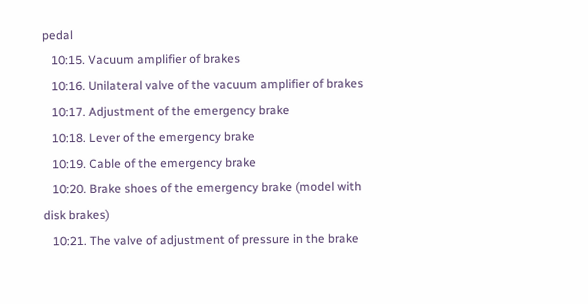pedal
   10:15. Vacuum amplifier of brakes
   10:16. Unilateral valve of the vacuum amplifier of brakes
   10:17. Adjustment of the emergency brake
   10:18. Lever of the emergency brake
   10:19. Cable of the emergency brake
   10:20. Brake shoes of the emergency brake (model with disk brakes)
   10:21. The valve of adjustment of pressure in the brake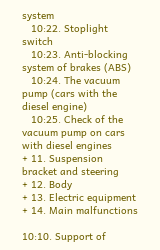system
   10:22. Stoplight switch
   10:23. Anti-blocking system of brakes (ABS)
   10:24. The vacuum pump (cars with the diesel engine)
   10:25. Check of the vacuum pump on cars with diesel engines
+ 11. Suspension bracket and steering
+ 12. Body
+ 13. Electric equipment
+ 14. Main malfunctions

10:10. Support of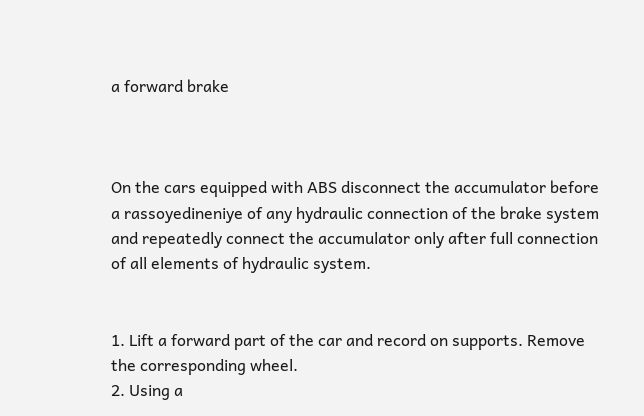a forward brake



On the cars equipped with ABS disconnect the accumulator before a rassoyedineniye of any hydraulic connection of the brake system and repeatedly connect the accumulator only after full connection of all elements of hydraulic system.


1. Lift a forward part of the car and record on supports. Remove the corresponding wheel.
2. Using a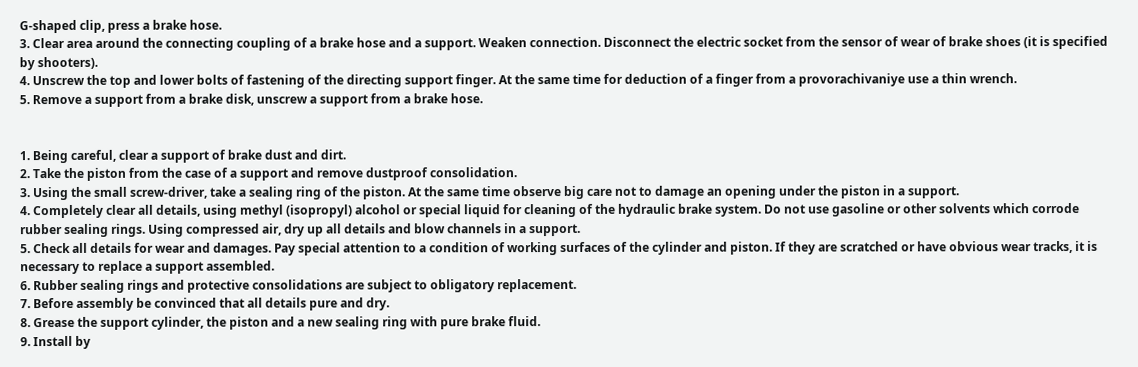G-shaped clip, press a brake hose.
3. Clear area around the connecting coupling of a brake hose and a support. Weaken connection. Disconnect the electric socket from the sensor of wear of brake shoes (it is specified by shooters).
4. Unscrew the top and lower bolts of fastening of the directing support finger. At the same time for deduction of a finger from a provorachivaniye use a thin wrench.
5. Remove a support from a brake disk, unscrew a support from a brake hose.


1. Being careful, clear a support of brake dust and dirt.
2. Take the piston from the case of a support and remove dustproof consolidation.
3. Using the small screw-driver, take a sealing ring of the piston. At the same time observe big care not to damage an opening under the piston in a support.
4. Completely clear all details, using methyl (isopropyl) alcohol or special liquid for cleaning of the hydraulic brake system. Do not use gasoline or other solvents which corrode rubber sealing rings. Using compressed air, dry up all details and blow channels in a support.
5. Check all details for wear and damages. Pay special attention to a condition of working surfaces of the cylinder and piston. If they are scratched or have obvious wear tracks, it is necessary to replace a support assembled.
6. Rubber sealing rings and protective consolidations are subject to obligatory replacement.
7. Before assembly be convinced that all details pure and dry.
8. Grease the support cylinder, the piston and a new sealing ring with pure brake fluid.
9. Install by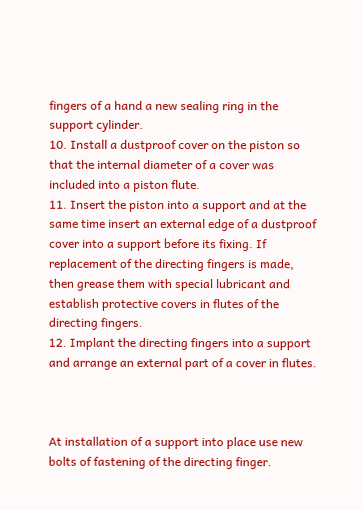fingers of a hand a new sealing ring in the support cylinder.
10. Install a dustproof cover on the piston so that the internal diameter of a cover was included into a piston flute.
11. Insert the piston into a support and at the same time insert an external edge of a dustproof cover into a support before its fixing. If replacement of the directing fingers is made, then grease them with special lubricant and establish protective covers in flutes of the directing fingers.
12. Implant the directing fingers into a support and arrange an external part of a cover in flutes.



At installation of a support into place use new bolts of fastening of the directing finger.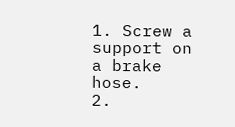1. Screw a support on a brake hose.
2.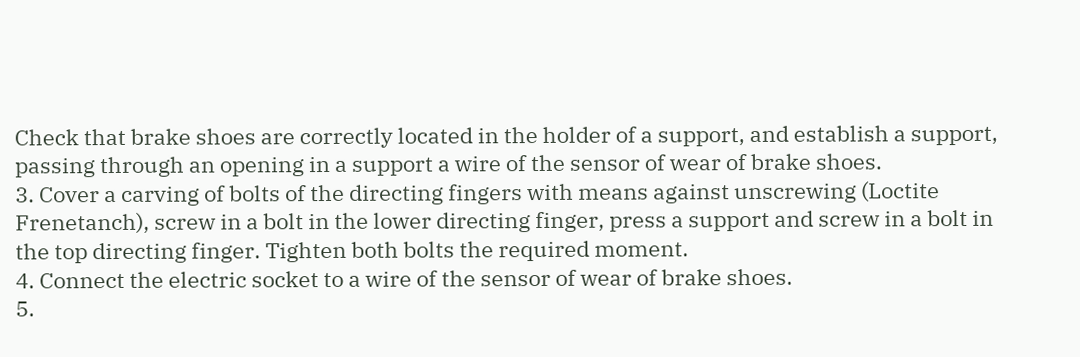Check that brake shoes are correctly located in the holder of a support, and establish a support, passing through an opening in a support a wire of the sensor of wear of brake shoes.
3. Cover a carving of bolts of the directing fingers with means against unscrewing (Loctite Frenetanch), screw in a bolt in the lower directing finger, press a support and screw in a bolt in the top directing finger. Tighten both bolts the required moment.
4. Connect the electric socket to a wire of the sensor of wear of brake shoes.
5.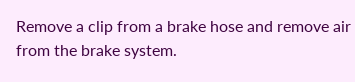Remove a clip from a brake hose and remove air from the brake system.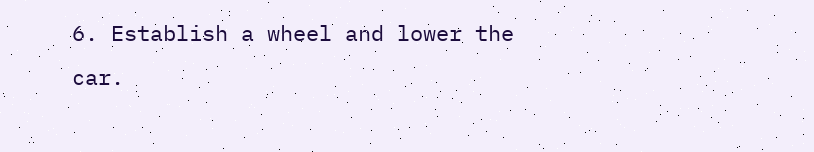6. Establish a wheel and lower the car.